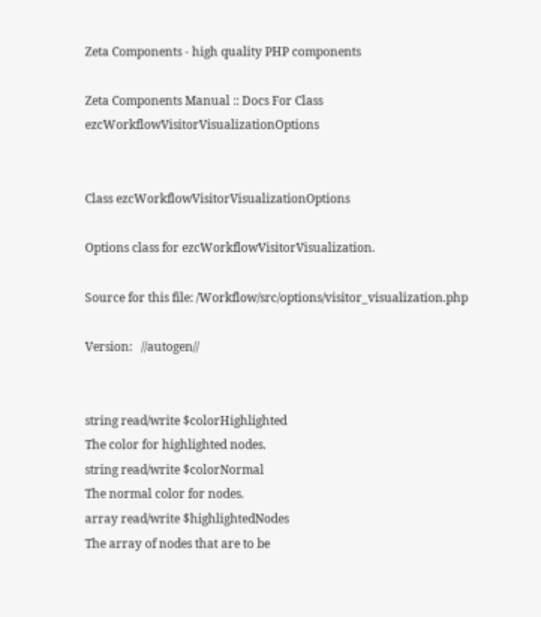Zeta Components - high quality PHP components

Zeta Components Manual :: Docs For Class ezcWorkflowVisitorVisualizationOptions


Class ezcWorkflowVisitorVisualizationOptions

Options class for ezcWorkflowVisitorVisualization.

Source for this file: /Workflow/src/options/visitor_visualization.php

Version:   //autogen//


string read/write $colorHighlighted
The color for highlighted nodes.
string read/write $colorNormal
The normal color for nodes.
array read/write $highlightedNodes
The array of nodes that are to be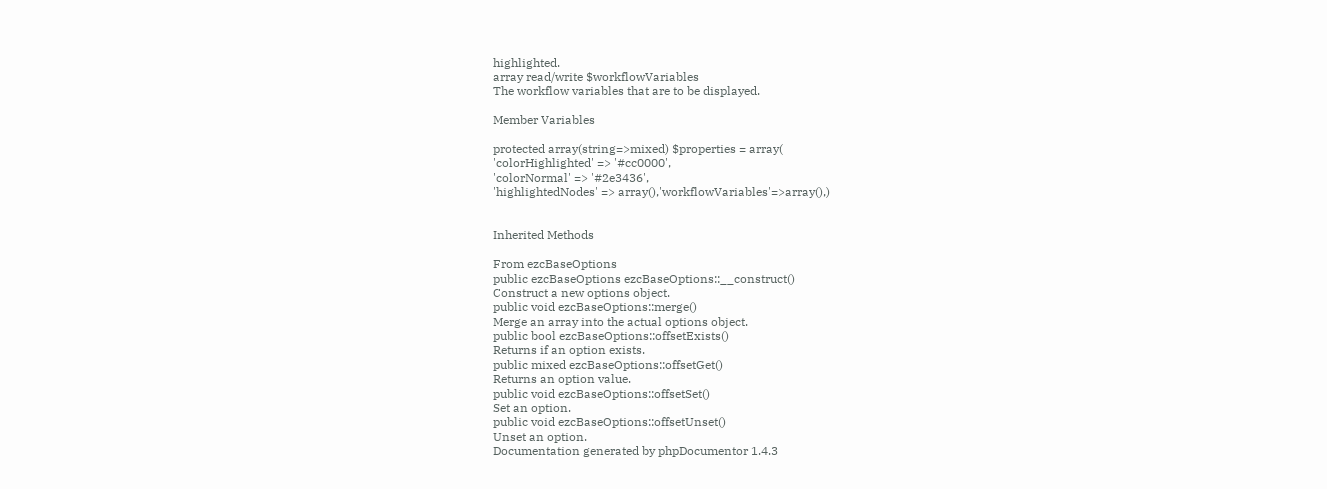highlighted.
array read/write $workflowVariables
The workflow variables that are to be displayed.

Member Variables

protected array(string=>mixed) $properties = array(
'colorHighlighted' => '#cc0000',
'colorNormal' => '#2e3436',
'highlightedNodes' => array(),'workflowVariables'=>array(),)


Inherited Methods

From ezcBaseOptions
public ezcBaseOptions ezcBaseOptions::__construct()
Construct a new options object.
public void ezcBaseOptions::merge()
Merge an array into the actual options object.
public bool ezcBaseOptions::offsetExists()
Returns if an option exists.
public mixed ezcBaseOptions::offsetGet()
Returns an option value.
public void ezcBaseOptions::offsetSet()
Set an option.
public void ezcBaseOptions::offsetUnset()
Unset an option.
Documentation generated by phpDocumentor 1.4.3